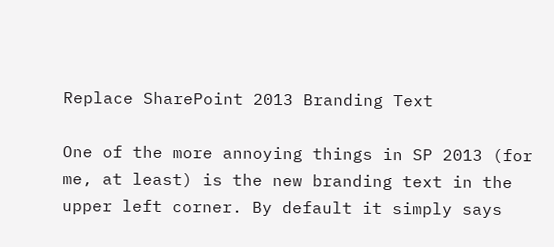Replace SharePoint 2013 Branding Text

One of the more annoying things in SP 2013 (for me, at least) is the new branding text in the upper left corner. By default it simply says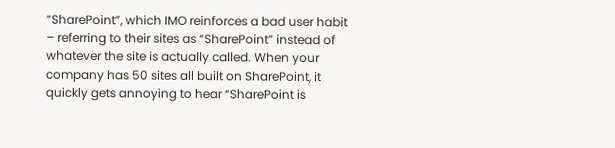“SharePoint”, which IMO reinforces a bad user habit – referring to their sites as “SharePoint” instead of whatever the site is actually called. When your company has 50 sites all built on SharePoint, it quickly gets annoying to hear “SharePoint is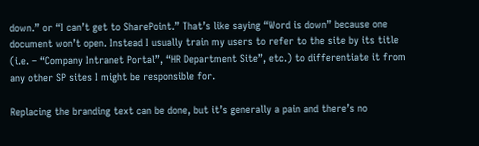down.” or “I can’t get to SharePoint.” That’s like saying “Word is down” because one document won’t open. Instead I usually train my users to refer to the site by its title (i.e. – “Company Intranet Portal”, “HR Department Site”, etc.) to differentiate it from any other SP sites I might be responsible for.

Replacing the branding text can be done, but it’s generally a pain and there’s no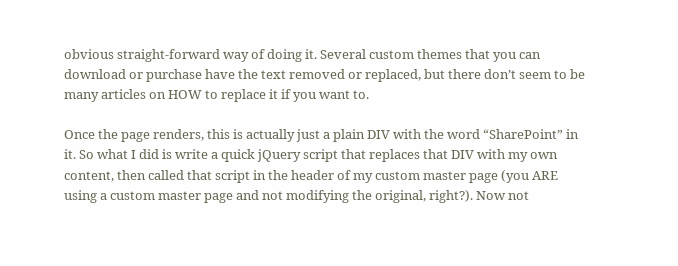obvious straight-forward way of doing it. Several custom themes that you can download or purchase have the text removed or replaced, but there don’t seem to be many articles on HOW to replace it if you want to.

Once the page renders, this is actually just a plain DIV with the word “SharePoint” in it. So what I did is write a quick jQuery script that replaces that DIV with my own content, then called that script in the header of my custom master page (you ARE using a custom master page and not modifying the original, right?). Now not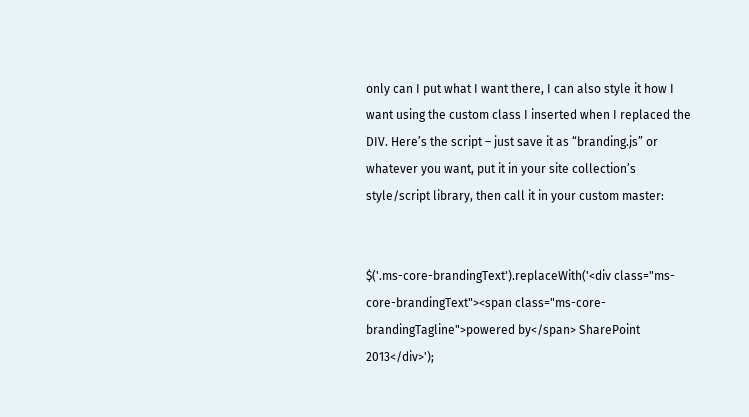only can I put what I want there, I can also style it how I want using the custom class I inserted when I replaced the DIV. Here’s the script – just save it as “branding.js” or whatever you want, put it in your site collection’s style/script library, then call it in your custom master:


$('.ms-core-brandingText').replaceWith('<div class="ms-core-brandingText"><span class="ms-core-brandingTagline">powered by</span> SharePoint 2013</div>');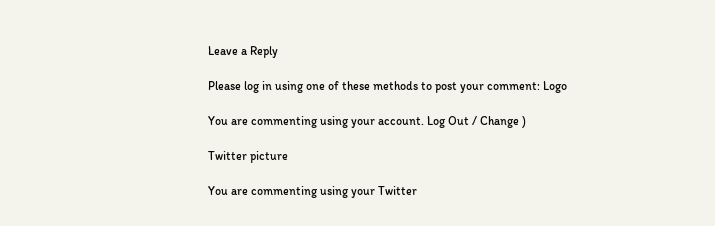Leave a Reply

Please log in using one of these methods to post your comment: Logo

You are commenting using your account. Log Out / Change )

Twitter picture

You are commenting using your Twitter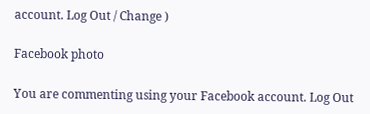account. Log Out / Change )

Facebook photo

You are commenting using your Facebook account. Log Out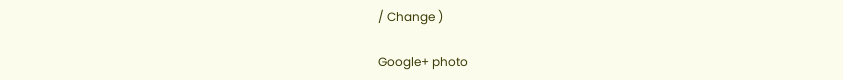/ Change )

Google+ photo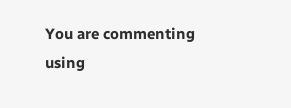You are commenting using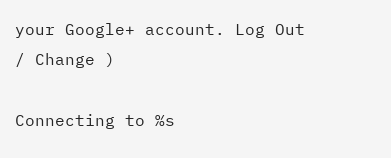your Google+ account. Log Out / Change )

Connecting to %s